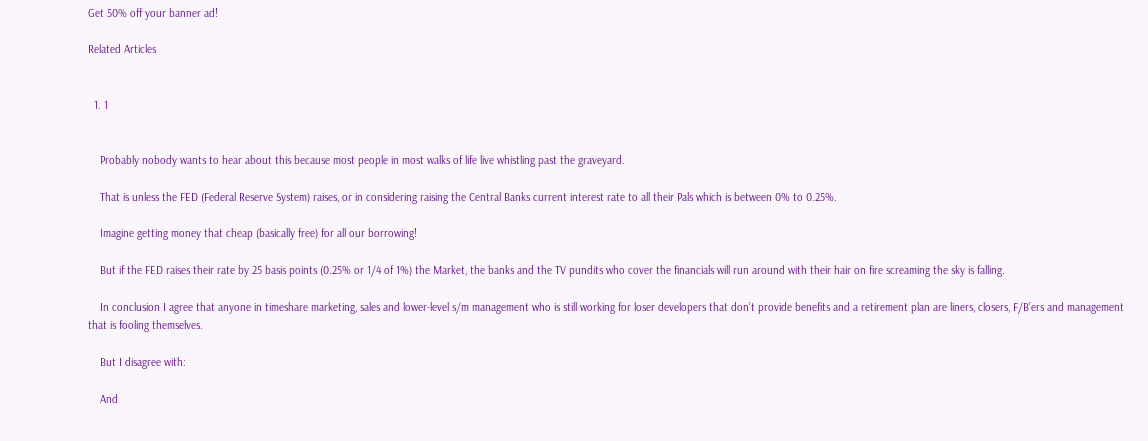Get 50% off your banner ad!

Related Articles


  1. 1


    Probably nobody wants to hear about this because most people in most walks of life live whistling past the graveyard.

    That is unless the FED (Federal Reserve System) raises, or in considering raising the Central Banks current interest rate to all their Pals which is between 0% to 0.25%.

    Imagine getting money that cheap (basically free) for all our borrowing!

    But if the FED raises their rate by 25 basis points (0.25% or 1/4 of 1%) the Market, the banks and the TV pundits who cover the financials will run around with their hair on fire screaming the sky is falling.

    In conclusion I agree that anyone in timeshare marketing, sales and lower-level s/m management who is still working for loser developers that don’t provide benefits and a retirement plan are liners, closers, F/B’ers and management that is fooling themselves.

    But I disagree with:

    And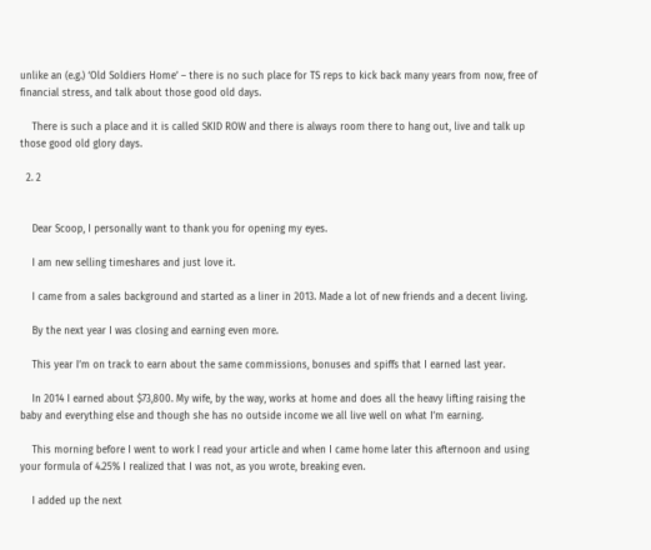unlike an (e.g.) ‘Old Soldiers Home’ – there is no such place for TS reps to kick back many years from now, free of financial stress, and talk about those good old days.

    There is such a place and it is called SKID ROW and there is always room there to hang out, live and talk up those good old glory days.

  2. 2


    Dear Scoop, I personally want to thank you for opening my eyes.

    I am new selling timeshares and just love it.

    I came from a sales background and started as a liner in 2013. Made a lot of new friends and a decent living.

    By the next year I was closing and earning even more.

    This year I’m on track to earn about the same commissions, bonuses and spiffs that I earned last year.

    In 2014 I earned about $73,800. My wife, by the way, works at home and does all the heavy lifting raising the baby and everything else and though she has no outside income we all live well on what I’m earning.

    This morning before I went to work I read your article and when I came home later this afternoon and using your formula of 4.25% I realized that I was not, as you wrote, breaking even.

    I added up the next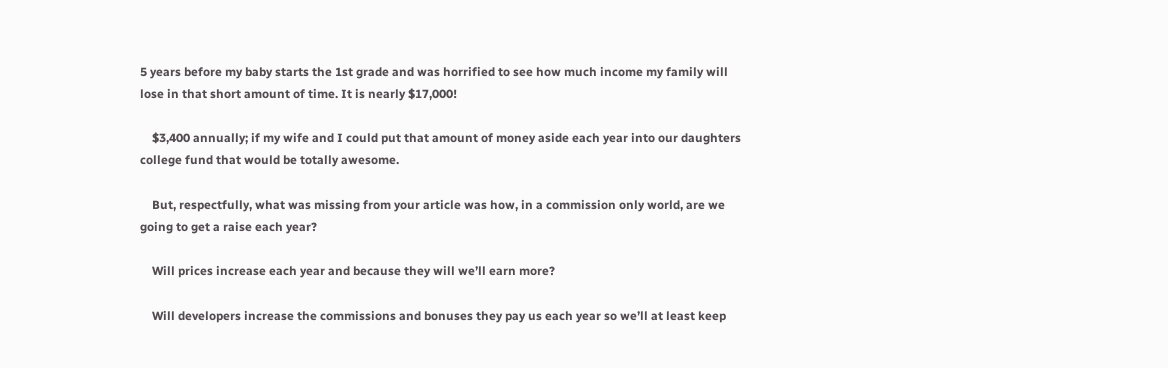5 years before my baby starts the 1st grade and was horrified to see how much income my family will lose in that short amount of time. It is nearly $17,000!

    $3,400 annually; if my wife and I could put that amount of money aside each year into our daughters college fund that would be totally awesome.

    But, respectfully, what was missing from your article was how, in a commission only world, are we going to get a raise each year?

    Will prices increase each year and because they will we’ll earn more?

    Will developers increase the commissions and bonuses they pay us each year so we’ll at least keep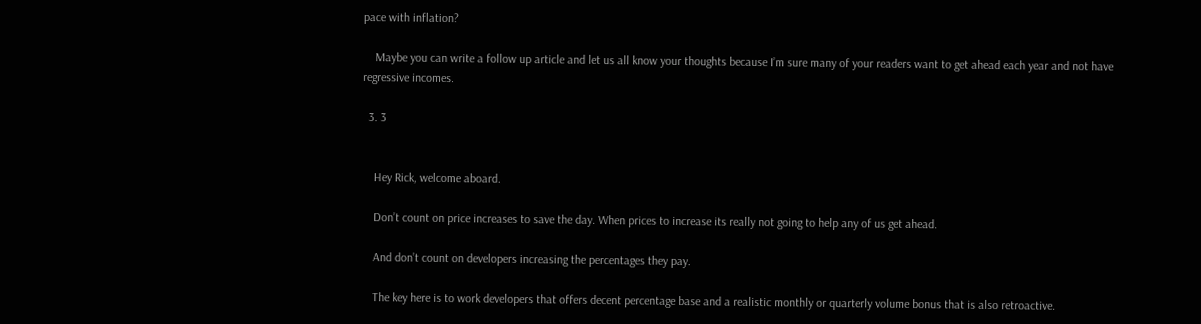pace with inflation?

    Maybe you can write a follow up article and let us all know your thoughts because I’m sure many of your readers want to get ahead each year and not have regressive incomes.

  3. 3


    Hey Rick, welcome aboard.

    Don’t count on price increases to save the day. When prices to increase its really not going to help any of us get ahead.

    And don’t count on developers increasing the percentages they pay.

    The key here is to work developers that offers decent percentage base and a realistic monthly or quarterly volume bonus that is also retroactive.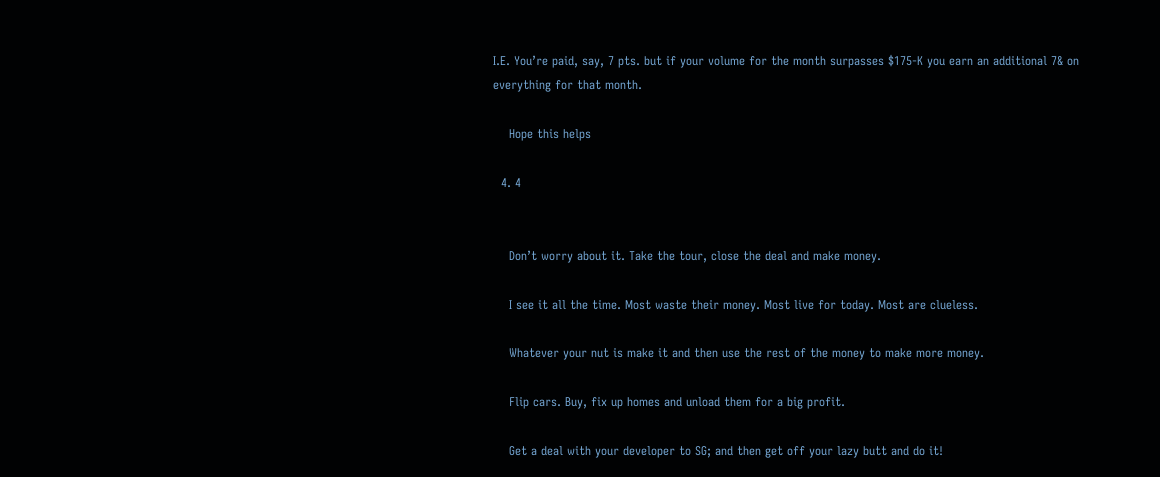I.E. You’re paid, say, 7 pts. but if your volume for the month surpasses $175-K you earn an additional 7& on everything for that month.

    Hope this helps

  4. 4


    Don’t worry about it. Take the tour, close the deal and make money.

    I see it all the time. Most waste their money. Most live for today. Most are clueless.

    Whatever your nut is make it and then use the rest of the money to make more money.

    Flip cars. Buy, fix up homes and unload them for a big profit.

    Get a deal with your developer to SG; and then get off your lazy butt and do it!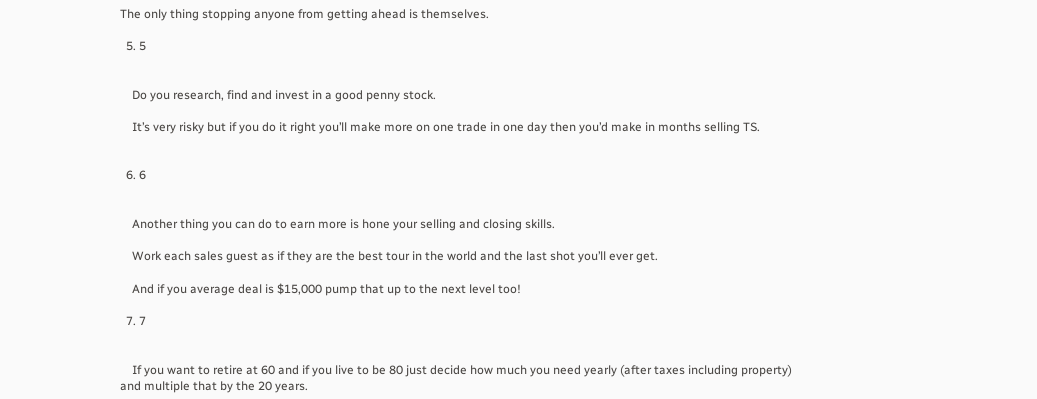The only thing stopping anyone from getting ahead is themselves.

  5. 5


    Do you research, find and invest in a good penny stock.

    It’s very risky but if you do it right you’ll make more on one trade in one day then you’d make in months selling TS.


  6. 6


    Another thing you can do to earn more is hone your selling and closing skills.

    Work each sales guest as if they are the best tour in the world and the last shot you’ll ever get.

    And if you average deal is $15,000 pump that up to the next level too!

  7. 7


    If you want to retire at 60 and if you live to be 80 just decide how much you need yearly (after taxes including property) and multiple that by the 20 years.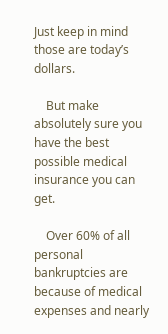Just keep in mind those are today’s dollars.

    But make absolutely sure you have the best possible medical insurance you can get.

    Over 60% of all personal bankruptcies are because of medical expenses and nearly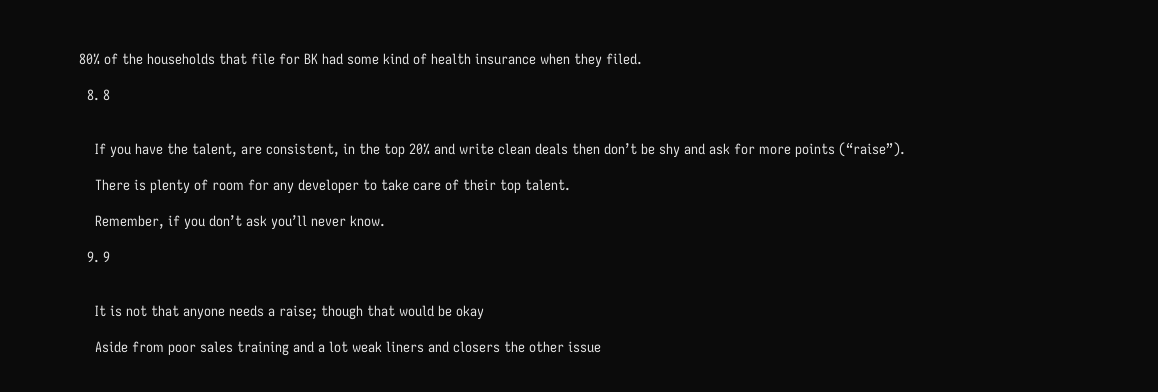80% of the households that file for BK had some kind of health insurance when they filed.

  8. 8


    If you have the talent, are consistent, in the top 20% and write clean deals then don’t be shy and ask for more points (“raise”).

    There is plenty of room for any developer to take care of their top talent.

    Remember, if you don’t ask you’ll never know.

  9. 9


    It is not that anyone needs a raise; though that would be okay

    Aside from poor sales training and a lot weak liners and closers the other issue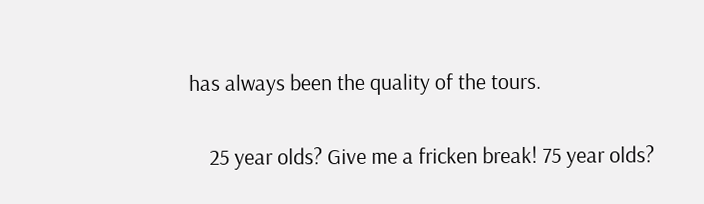has always been the quality of the tours.

    25 year olds? Give me a fricken break! 75 year olds?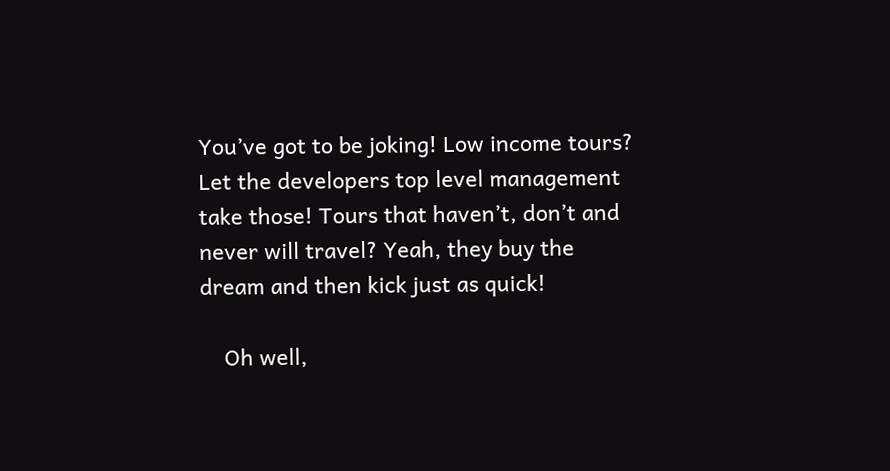You’ve got to be joking! Low income tours? Let the developers top level management take those! Tours that haven’t, don’t and never will travel? Yeah, they buy the dream and then kick just as quick!

    Oh well,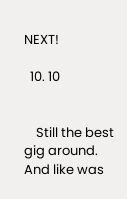NEXT!

  10. 10


    Still the best gig around. And like was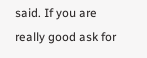said. If you are really good ask for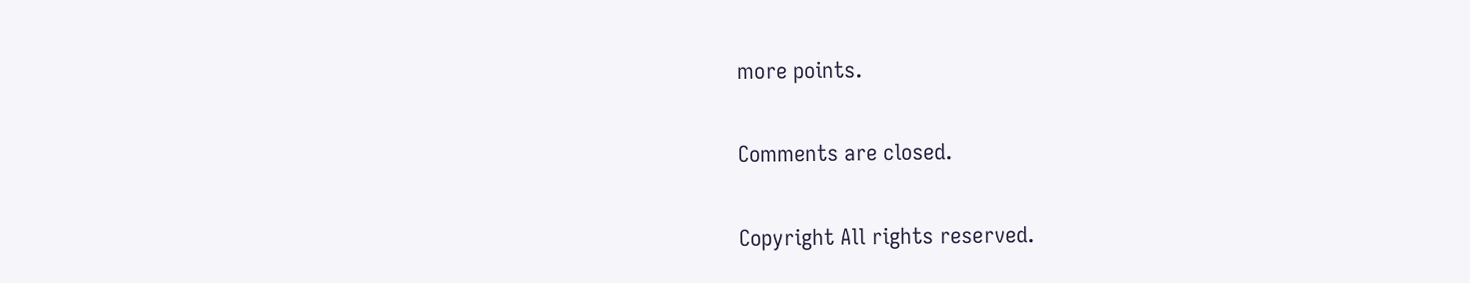more points.

Comments are closed.

Copyright All rights reserved.